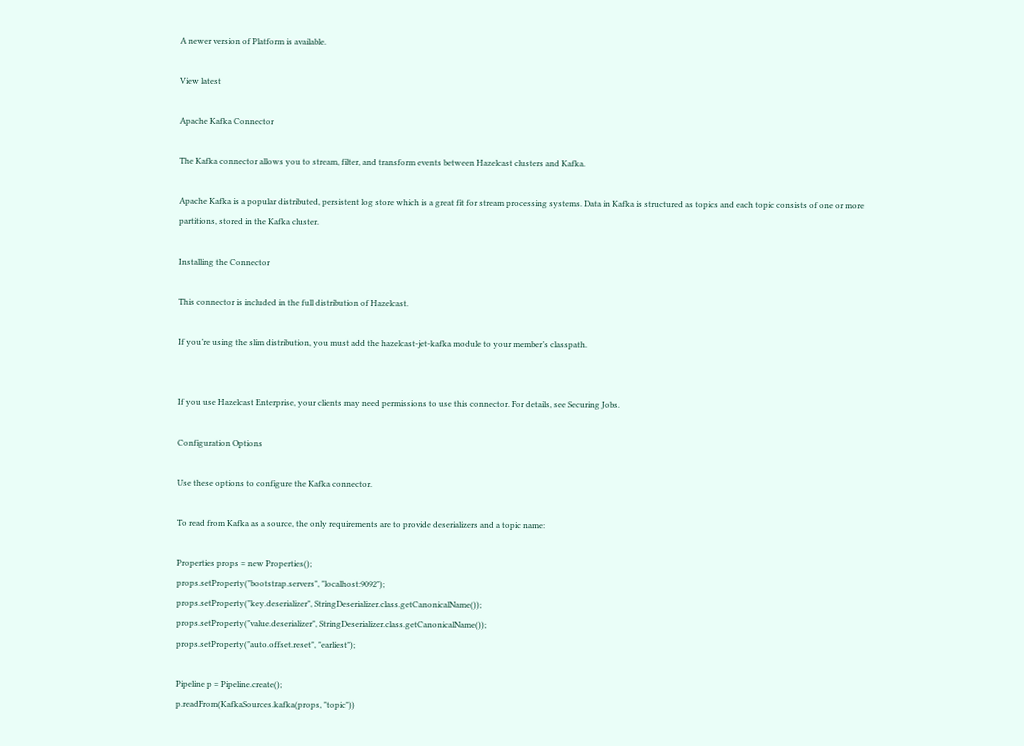A newer version of Platform is available.

View latest

Apache Kafka Connector

The Kafka connector allows you to stream, filter, and transform events between Hazelcast clusters and Kafka.

Apache Kafka is a popular distributed, persistent log store which is a great fit for stream processing systems. Data in Kafka is structured as topics and each topic consists of one or more partitions, stored in the Kafka cluster.

Installing the Connector

This connector is included in the full distribution of Hazelcast.

If you’re using the slim distribution, you must add the hazelcast-jet-kafka module to your member’s classpath.


If you use Hazelcast Enterprise, your clients may need permissions to use this connector. For details, see Securing Jobs.

Configuration Options

Use these options to configure the Kafka connector.

To read from Kafka as a source, the only requirements are to provide deserializers and a topic name:

Properties props = new Properties();
props.setProperty("bootstrap.servers", "localhost:9092");
props.setProperty("key.deserializer", StringDeserializer.class.getCanonicalName());
props.setProperty("value.deserializer", StringDeserializer.class.getCanonicalName());
props.setProperty("auto.offset.reset", "earliest");

Pipeline p = Pipeline.create();
p.readFrom(KafkaSources.kafka(props, "topic"))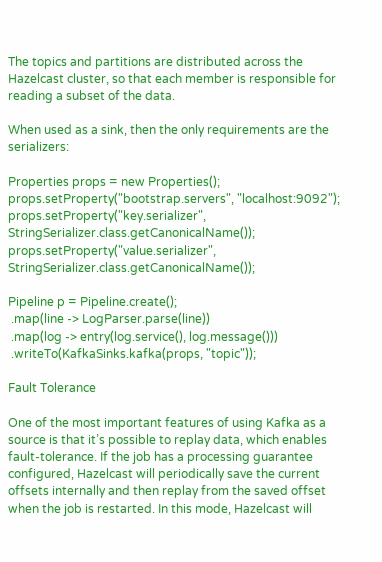The topics and partitions are distributed across the Hazelcast cluster, so that each member is responsible for reading a subset of the data.

When used as a sink, then the only requirements are the serializers:

Properties props = new Properties();
props.setProperty("bootstrap.servers", "localhost:9092");
props.setProperty("key.serializer", StringSerializer.class.getCanonicalName());
props.setProperty("value.serializer", StringSerializer.class.getCanonicalName());

Pipeline p = Pipeline.create();
 .map(line -> LogParser.parse(line))
 .map(log -> entry(log.service(), log.message()))
 .writeTo(KafkaSinks.kafka(props, "topic"));

Fault Tolerance

One of the most important features of using Kafka as a source is that it’s possible to replay data, which enables fault-tolerance. If the job has a processing guarantee configured, Hazelcast will periodically save the current offsets internally and then replay from the saved offset when the job is restarted. In this mode, Hazelcast will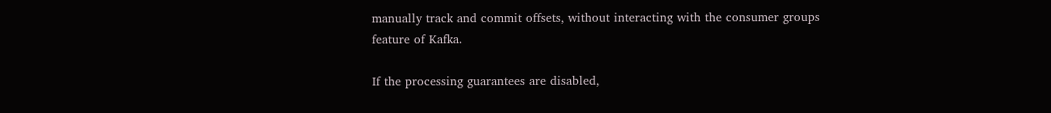manually track and commit offsets, without interacting with the consumer groups feature of Kafka.

If the processing guarantees are disabled,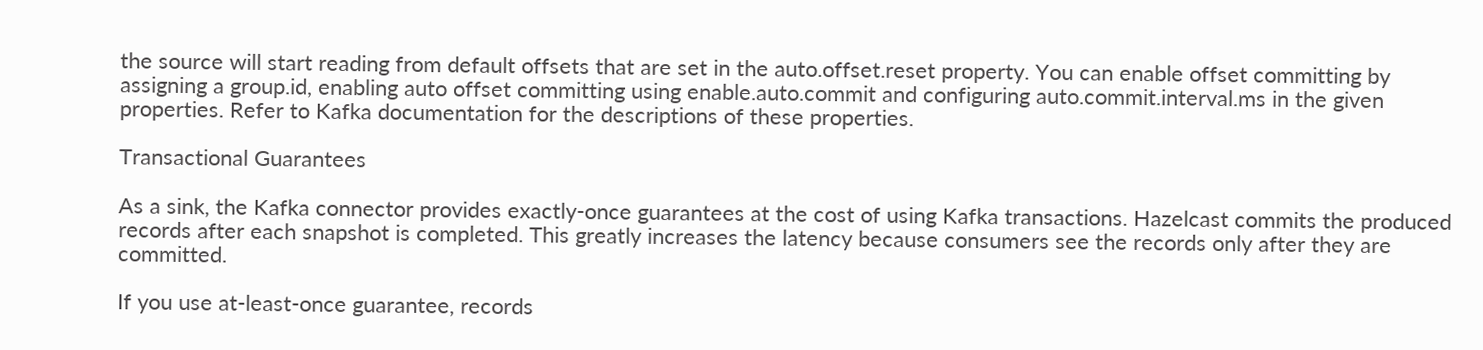the source will start reading from default offsets that are set in the auto.offset.reset property. You can enable offset committing by assigning a group.id, enabling auto offset committing using enable.auto.commit and configuring auto.commit.interval.ms in the given properties. Refer to Kafka documentation for the descriptions of these properties.

Transactional Guarantees

As a sink, the Kafka connector provides exactly-once guarantees at the cost of using Kafka transactions. Hazelcast commits the produced records after each snapshot is completed. This greatly increases the latency because consumers see the records only after they are committed.

If you use at-least-once guarantee, records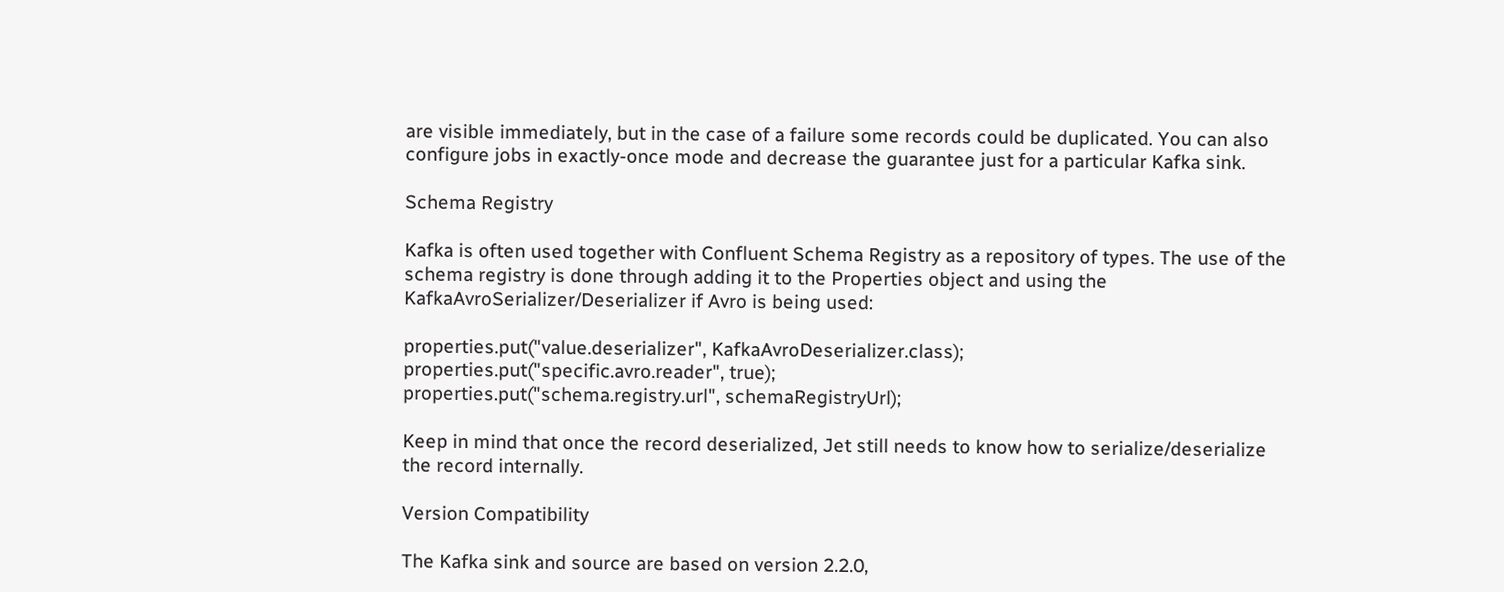are visible immediately, but in the case of a failure some records could be duplicated. You can also configure jobs in exactly-once mode and decrease the guarantee just for a particular Kafka sink.

Schema Registry

Kafka is often used together with Confluent Schema Registry as a repository of types. The use of the schema registry is done through adding it to the Properties object and using the KafkaAvroSerializer/Deserializer if Avro is being used:

properties.put("value.deserializer", KafkaAvroDeserializer.class);
properties.put("specific.avro.reader", true);
properties.put("schema.registry.url", schemaRegistryUrl);

Keep in mind that once the record deserialized, Jet still needs to know how to serialize/deserialize the record internally.

Version Compatibility

The Kafka sink and source are based on version 2.2.0,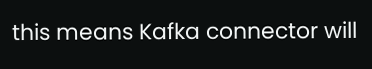this means Kafka connector will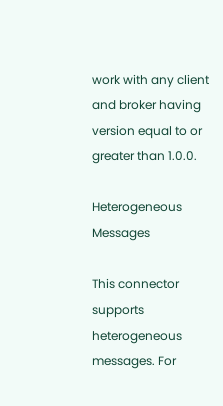work with any client and broker having version equal to or greater than 1.0.0.

Heterogeneous Messages

This connector supports heterogeneous messages. For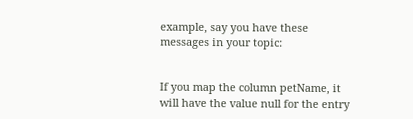example, say you have these messages in your topic:


If you map the column petName, it will have the value null for the entry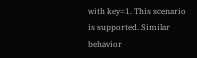with key=1. This scenario is supported. Similar behavior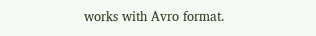works with Avro format.